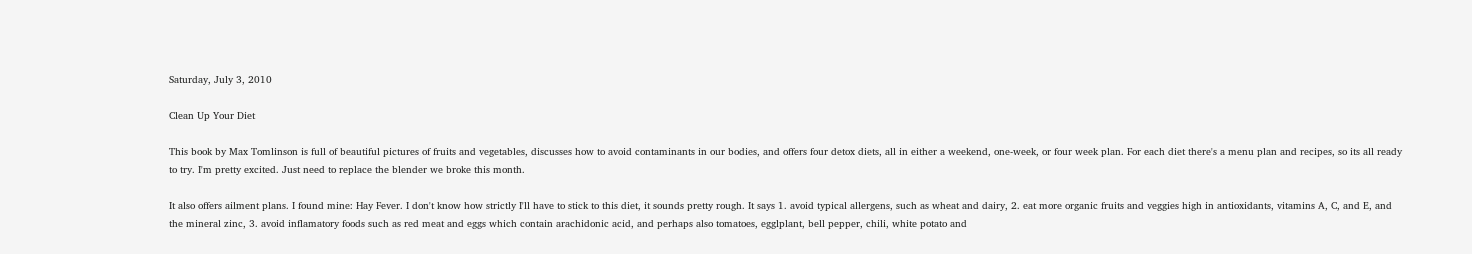Saturday, July 3, 2010

Clean Up Your Diet

This book by Max Tomlinson is full of beautiful pictures of fruits and vegetables, discusses how to avoid contaminants in our bodies, and offers four detox diets, all in either a weekend, one-week, or four week plan. For each diet there's a menu plan and recipes, so its all ready to try. I'm pretty excited. Just need to replace the blender we broke this month.

It also offers ailment plans. I found mine: Hay Fever. I don't know how strictly I'll have to stick to this diet, it sounds pretty rough. It says 1. avoid typical allergens, such as wheat and dairy, 2. eat more organic fruits and veggies high in antioxidants, vitamins A, C, and E, and the mineral zinc, 3. avoid inflamatory foods such as red meat and eggs which contain arachidonic acid, and perhaps also tomatoes, egglplant, bell pepper, chili, white potato and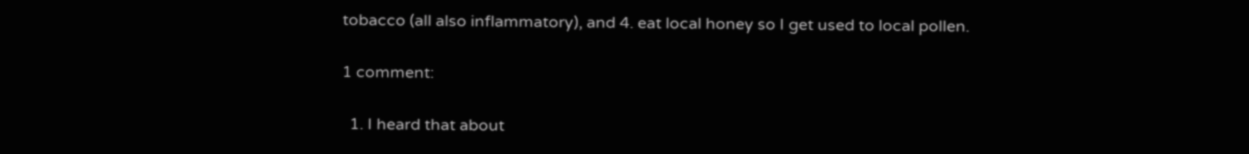tobacco (all also inflammatory), and 4. eat local honey so I get used to local pollen.

1 comment:

  1. I heard that about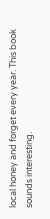local honey and forget every year. This book sounds interesting.